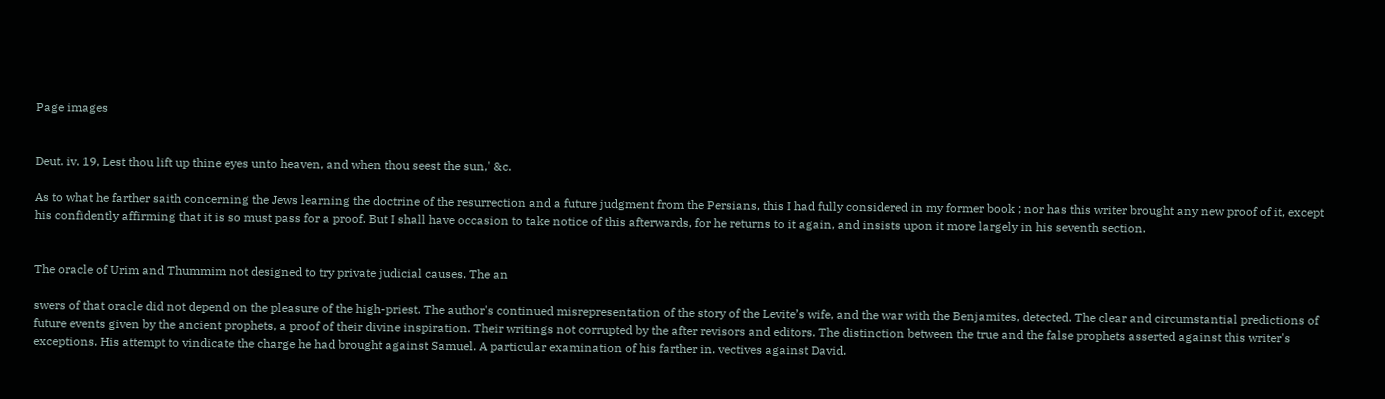Page images


Deut. iv. 19, Lest thou lift up thine eyes unto heaven, and when thou seest the sun,' &c.

As to what he farther saith concerning the Jews learning the doctrine of the resurrection and a future judgment from the Persians, this I had fully considered in my former book ; nor has this writer brought any new proof of it, except his confidently affirming that it is so must pass for a proof. But I shall have occasion to take notice of this afterwards, for he returns to it again, and insists upon it more largely in his seventh section.


The oracle of Urim and Thummim not designed to try private judicial causes. The an

swers of that oracle did not depend on the pleasure of the high-priest. The author's continued misrepresentation of the story of the Levite’s wife, and the war with the Benjamites, detected. The clear and circumstantial predictions of future events given by the ancient prophets, a proof of their divine inspiration. Their writings not corrupted by the after revisors and editors. The distinction between the true and the false prophets asserted against this writer's exceptions. His attempt to vindicate the charge he had brought against Samuel. A particular examination of his farther in. vectives against David.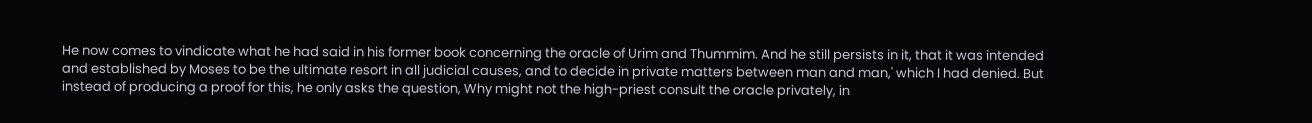He now comes to vindicate what he had said in his former book concerning the oracle of Urim and Thummim. And he still persists in it, that it was intended and established by Moses to be the ultimate resort in all judicial causes, and to decide in private matters between man and man,' which I had denied. But instead of producing a proof for this, he only asks the question, Why might not the high-priest consult the oracle privately, in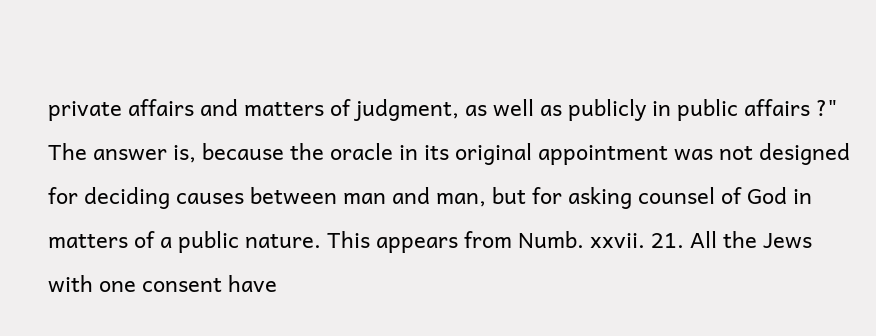private affairs and matters of judgment, as well as publicly in public affairs ?" The answer is, because the oracle in its original appointment was not designed for deciding causes between man and man, but for asking counsel of God in matters of a public nature. This appears from Numb. xxvii. 21. All the Jews with one consent have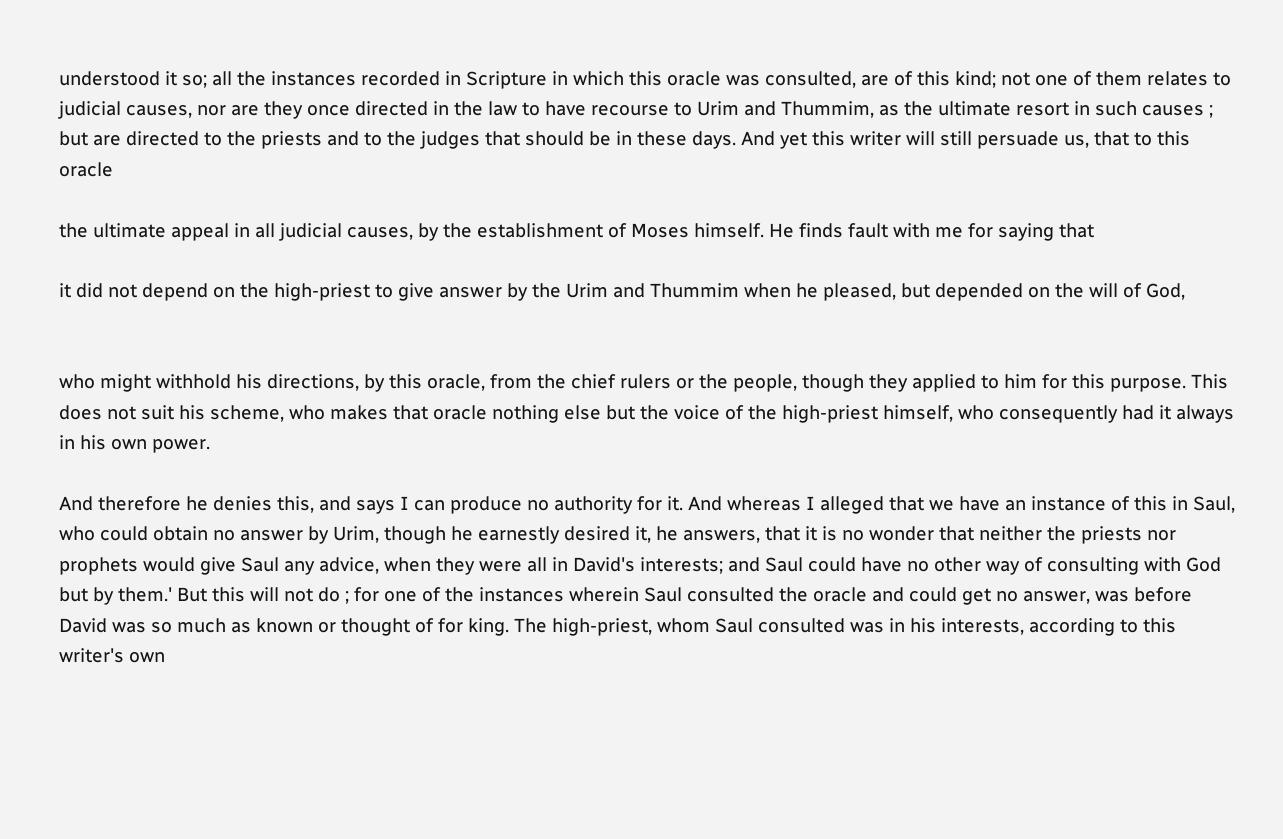understood it so; all the instances recorded in Scripture in which this oracle was consulted, are of this kind; not one of them relates to judicial causes, nor are they once directed in the law to have recourse to Urim and Thummim, as the ultimate resort in such causes ; but are directed to the priests and to the judges that should be in these days. And yet this writer will still persuade us, that to this oracle

the ultimate appeal in all judicial causes, by the establishment of Moses himself. He finds fault with me for saying that

it did not depend on the high-priest to give answer by the Urim and Thummim when he pleased, but depended on the will of God,


who might withhold his directions, by this oracle, from the chief rulers or the people, though they applied to him for this purpose. This does not suit his scheme, who makes that oracle nothing else but the voice of the high-priest himself, who consequently had it always in his own power.

And therefore he denies this, and says I can produce no authority for it. And whereas I alleged that we have an instance of this in Saul, who could obtain no answer by Urim, though he earnestly desired it, he answers, that it is no wonder that neither the priests nor prophets would give Saul any advice, when they were all in David's interests; and Saul could have no other way of consulting with God but by them.' But this will not do ; for one of the instances wherein Saul consulted the oracle and could get no answer, was before David was so much as known or thought of for king. The high-priest, whom Saul consulted was in his interests, according to this writer's own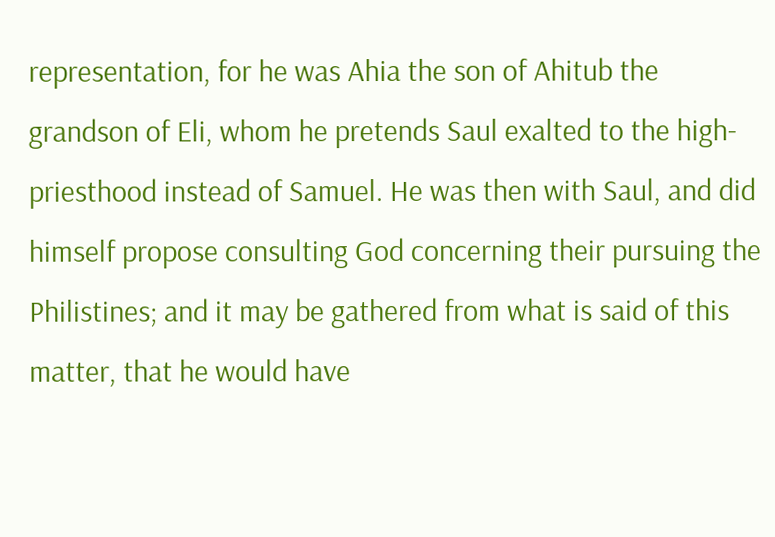representation, for he was Ahia the son of Ahitub the grandson of Eli, whom he pretends Saul exalted to the high-priesthood instead of Samuel. He was then with Saul, and did himself propose consulting God concerning their pursuing the Philistines; and it may be gathered from what is said of this matter, that he would have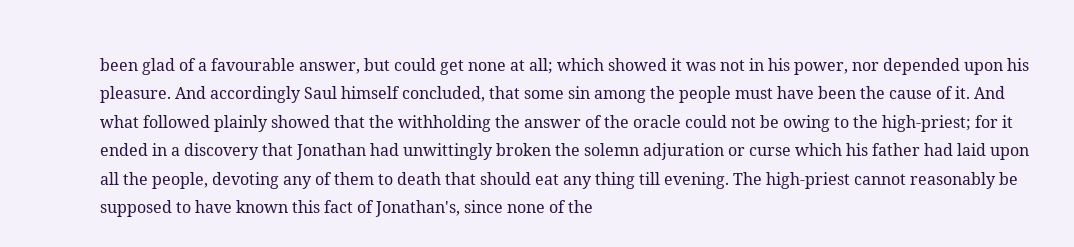been glad of a favourable answer, but could get none at all; which showed it was not in his power, nor depended upon his pleasure. And accordingly Saul himself concluded, that some sin among the people must have been the cause of it. And what followed plainly showed that the withholding the answer of the oracle could not be owing to the high-priest; for it ended in a discovery that Jonathan had unwittingly broken the solemn adjuration or curse which his father had laid upon all the people, devoting any of them to death that should eat any thing till evening. The high-priest cannot reasonably be supposed to have known this fact of Jonathan's, since none of the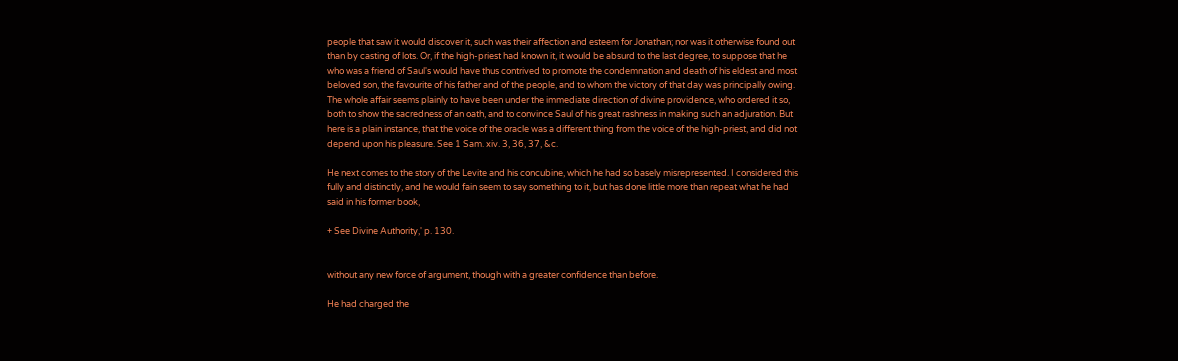people that saw it would discover it, such was their affection and esteem for Jonathan; nor was it otherwise found out than by casting of lots. Or, if the high-priest had known it, it would be absurd to the last degree, to suppose that he who was a friend of Saul's would have thus contrived to promote the condemnation and death of his eldest and most beloved son, the favourite of his father and of the people, and to whom the victory of that day was principally owing. The whole affair seems plainly to have been under the immediate direction of divine providence, who ordered it so, both to show the sacredness of an oath, and to convince Saul of his great rashness in making such an adjuration. But here is a plain instance, that the voice of the oracle was a different thing from the voice of the high-priest, and did not depend upon his pleasure. See 1 Sam. xiv. 3, 36, 37, &c.

He next comes to the story of the Levite and his concubine, which he had so basely misrepresented. I considered this fully and distinctly, and he would fain seem to say something to it, but has done little more than repeat what he had said in his former book,

+ See Divine Authority,' p. 130.


without any new force of argument, though with a greater confidence than before.

He had charged the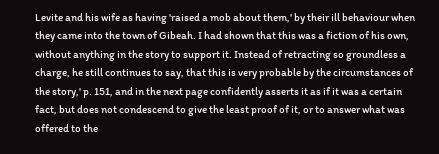Levite and his wife as having 'raised a mob about them,' by their ill behaviour when they came into the town of Gibeah. I had shown that this was a fiction of his own, without anything in the story to support it. Instead of retracting so groundless a charge, he still continues to say, that this is very probable by the circumstances of the story,' p. 151, and in the next page confidently asserts it as if it was a certain fact, but does not condescend to give the least proof of it, or to answer what was offered to the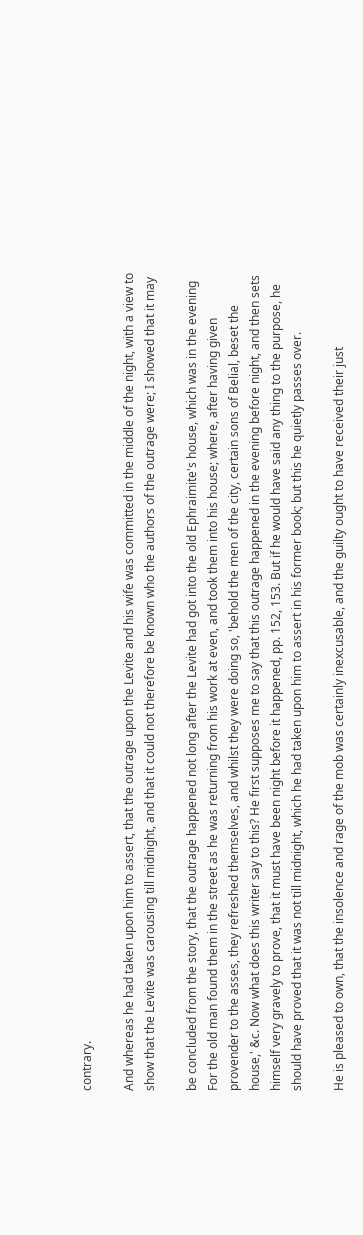contrary.

And whereas he had taken upon him to assert, that the outrage upon the Levite and his wife was committed in the middle of the night, with a view to show that the Levite was carousing till midnight, and that it could not therefore be known who the authors of the outrage were; I showed that it may

be concluded from the story, that the outrage happened not long after the Levite had got into the old Ephraimite's house, which was in the evening For the old man found them in the street as he was returning from his work at even, and took them into his house; where, after having given provender to the asses, they refreshed themselves, and whilst they were doing so, 'behold the men of the city, certain sons of Belial, beset the house,' &c. Now what does this writer say to this? He first supposes me to say that this outrage happened in the evening before night, and then sets himself very gravely to prove, that it must have been night before it happened, pp. 152, 153. But if he would have said any thing to the purpose, he should have proved that it was not till midnight, which he had taken upon him to assert in his former book; but this he quietly passes over.

He is pleased to own, that the insolence and rage of the mob was certainly inexcusable, and the guilty ought to have received their just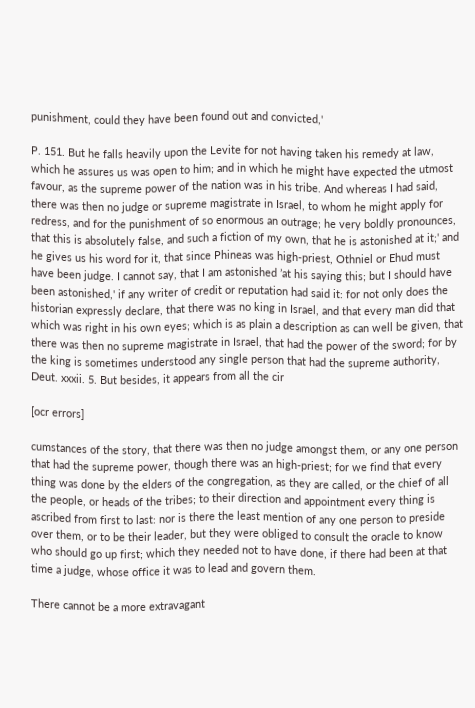punishment, could they have been found out and convicted,'

P. 151. But he falls heavily upon the Levite for not having taken his remedy at law, which he assures us was open to him; and in which he might have expected the utmost favour, as the supreme power of the nation was in his tribe. And whereas I had said, there was then no judge or supreme magistrate in Israel, to whom he might apply for redress, and for the punishment of so enormous an outrage; he very boldly pronounces, that this is absolutely false, and such a fiction of my own, that he is astonished at it;' and he gives us his word for it, that since Phineas was high-priest, Othniel or Ehud must have been judge. I cannot say, that I am astonished ’at his saying this; but I should have been astonished,' if any writer of credit or reputation had said it: for not only does the historian expressly declare, that there was no king in Israel, and that every man did that which was right in his own eyes; which is as plain a description as can well be given, that there was then no supreme magistrate in Israel, that had the power of the sword; for by the king is sometimes understood any single person that had the supreme authority, Deut. xxxii. 5. But besides, it appears from all the cir

[ocr errors]

cumstances of the story, that there was then no judge amongst them, or any one person that had the supreme power, though there was an high-priest; for we find that every thing was done by the elders of the congregation, as they are called, or the chief of all the people, or heads of the tribes; to their direction and appointment every thing is ascribed from first to last: nor is there the least mention of any one person to preside over them, or to be their leader, but they were obliged to consult the oracle to know who should go up first; which they needed not to have done, if there had been at that time a judge, whose office it was to lead and govern them.

There cannot be a more extravagant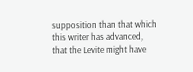supposition than that which this writer has advanced, that the Levite might have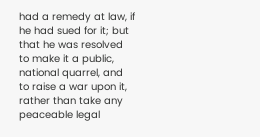had a remedy at law, if he had sued for it; but that he was resolved to make it a public, national quarrel, and to raise a war upon it, rather than take any peaceable legal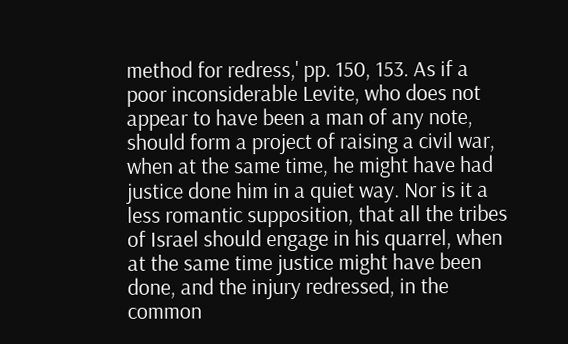method for redress,' pp. 150, 153. As if a poor inconsiderable Levite, who does not appear to have been a man of any note, should form a project of raising a civil war, when at the same time, he might have had justice done him in a quiet way. Nor is it a less romantic supposition, that all the tribes of Israel should engage in his quarrel, when at the same time justice might have been done, and the injury redressed, in the common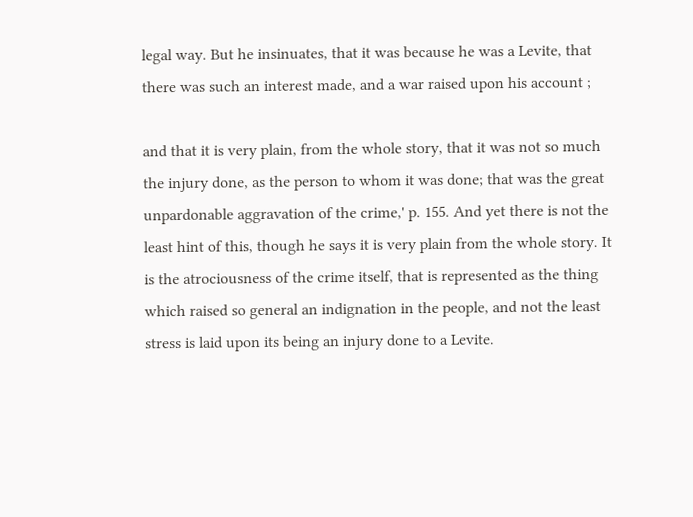legal way. But he insinuates, that it was because he was a Levite, that there was such an interest made, and a war raised upon his account ;

and that it is very plain, from the whole story, that it was not so much the injury done, as the person to whom it was done; that was the great unpardonable aggravation of the crime,' p. 155. And yet there is not the least hint of this, though he says it is very plain from the whole story. It is the atrociousness of the crime itself, that is represented as the thing which raised so general an indignation in the people, and not the least stress is laid upon its being an injury done to a Levite.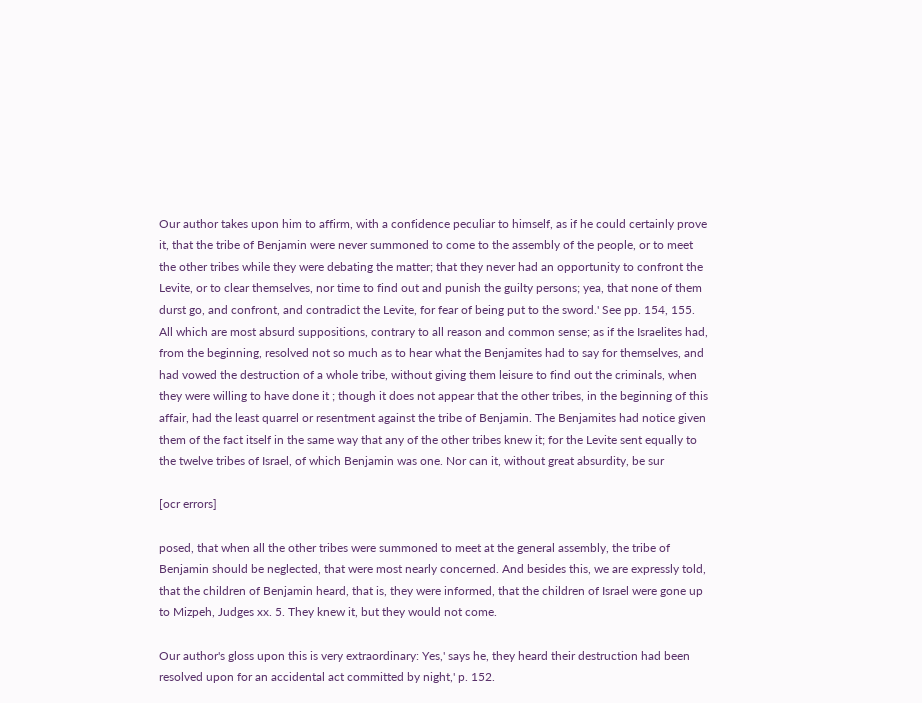Our author takes upon him to affirm, with a confidence peculiar to himself, as if he could certainly prove it, that the tribe of Benjamin were never summoned to come to the assembly of the people, or to meet the other tribes while they were debating the matter; that they never had an opportunity to confront the Levite, or to clear themselves, nor time to find out and punish the guilty persons; yea, that none of them durst go, and confront, and contradict the Levite, for fear of being put to the sword.' See pp. 154, 155. All which are most absurd suppositions, contrary to all reason and common sense; as if the Israelites had, from the beginning, resolved not so much as to hear what the Benjamites had to say for themselves, and had vowed the destruction of a whole tribe, without giving them leisure to find out the criminals, when they were willing to have done it ; though it does not appear that the other tribes, in the beginning of this affair, had the least quarrel or resentment against the tribe of Benjamin. The Benjamites had notice given them of the fact itself in the same way that any of the other tribes knew it; for the Levite sent equally to the twelve tribes of Israel, of which Benjamin was one. Nor can it, without great absurdity, be sur

[ocr errors]

posed, that when all the other tribes were summoned to meet at the general assembly, the tribe of Benjamin should be neglected, that were most nearly concerned. And besides this, we are expressly told, that the children of Benjamin heard, that is, they were informed, that the children of Israel were gone up to Mizpeh, Judges xx. 5. They knew it, but they would not come.

Our author's gloss upon this is very extraordinary: Yes,' says he, they heard their destruction had been resolved upon for an accidental act committed by night,' p. 152.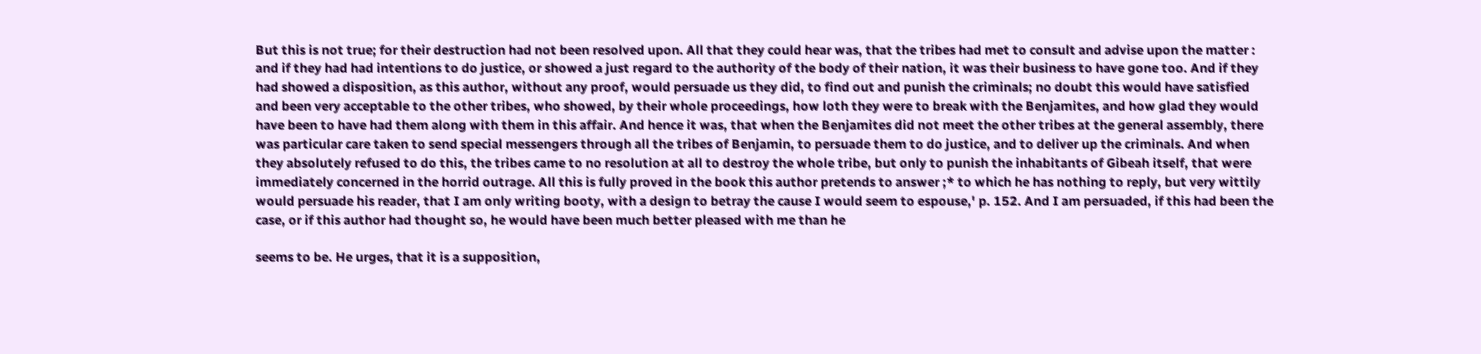But this is not true; for their destruction had not been resolved upon. All that they could hear was, that the tribes had met to consult and advise upon the matter : and if they had had intentions to do justice, or showed a just regard to the authority of the body of their nation, it was their business to have gone too. And if they had showed a disposition, as this author, without any proof, would persuade us they did, to find out and punish the criminals; no doubt this would have satisfied and been very acceptable to the other tribes, who showed, by their whole proceedings, how loth they were to break with the Benjamites, and how glad they would have been to have had them along with them in this affair. And hence it was, that when the Benjamites did not meet the other tribes at the general assembly, there was particular care taken to send special messengers through all the tribes of Benjamin, to persuade them to do justice, and to deliver up the criminals. And when they absolutely refused to do this, the tribes came to no resolution at all to destroy the whole tribe, but only to punish the inhabitants of Gibeah itself, that were immediately concerned in the horrid outrage. All this is fully proved in the book this author pretends to answer ;* to which he has nothing to reply, but very wittily would persuade his reader, that I am only writing booty, with a design to betray the cause I would seem to espouse,' p. 152. And I am persuaded, if this had been the case, or if this author had thought so, he would have been much better pleased with me than he

seems to be. He urges, that it is a supposition,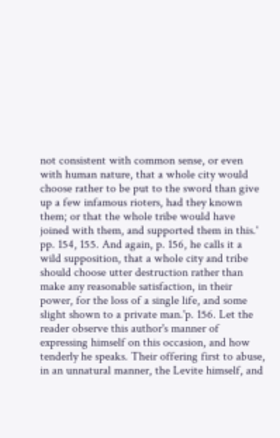not consistent with common sense, or even with human nature, that a whole city would choose rather to be put to the sword than give up a few infamous rioters, had they known them; or that the whole tribe would have joined with them, and supported them in this.' pp. 154, 155. And again, p. 156, he calls it a wild supposition, that a whole city and tribe should choose utter destruction rather than make any reasonable satisfaction, in their power, for the loss of a single life, and some slight shown to a private man.'p. 156. Let the reader observe this author's manner of expressing himself on this occasion, and how tenderly he speaks. Their offering first to abuse, in an unnatural manner, the Levite himself, and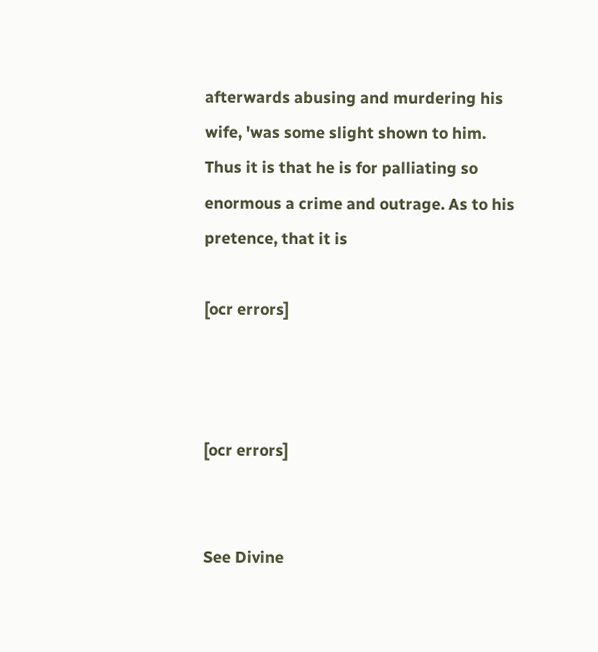afterwards abusing and murdering his wife, 'was some slight shown to him. Thus it is that he is for palliating so enormous a crime and outrage. As to his pretence, that it is

[ocr errors]



[ocr errors]


See Divine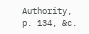Authority, p. 134, &c.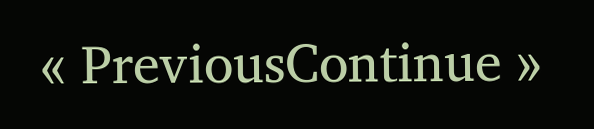« PreviousContinue »